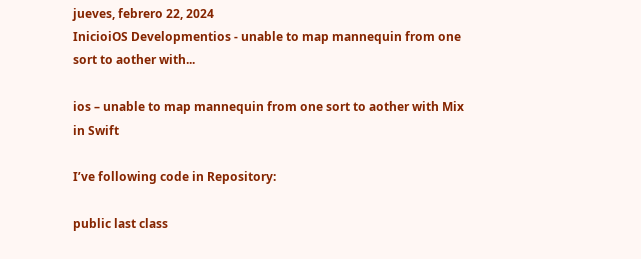jueves, febrero 22, 2024
InicioiOS Developmentios - unable to map mannequin from one sort to aother with...

ios – unable to map mannequin from one sort to aother with Mix in Swift

I’ve following code in Repository:

public last class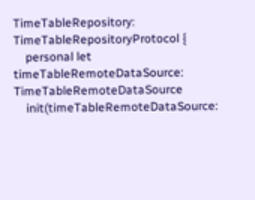TimeTableRepository: TimeTableRepositoryProtocol {
    personal let timeTableRemoteDataSource: TimeTableRemoteDataSource
    init(timeTableRemoteDataSource: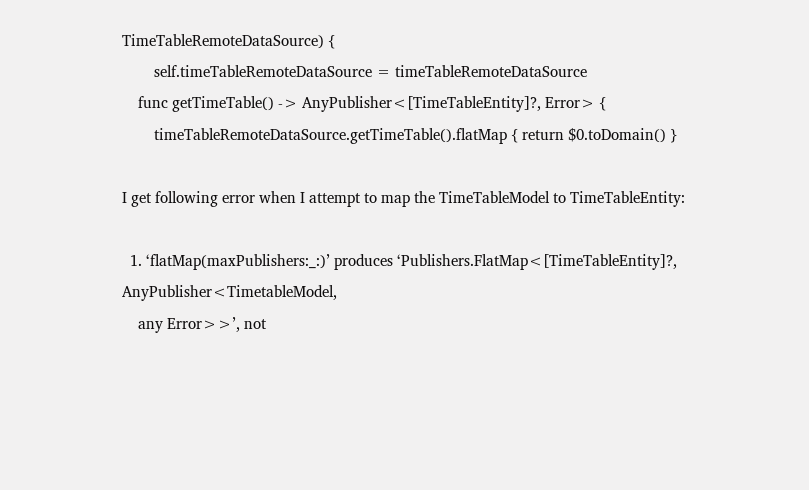TimeTableRemoteDataSource) {
        self.timeTableRemoteDataSource = timeTableRemoteDataSource
    func getTimeTable() -> AnyPublisher<[TimeTableEntity]?, Error> {
        timeTableRemoteDataSource.getTimeTable().flatMap { return $0.toDomain() }

I get following error when I attempt to map the TimeTableModel to TimeTableEntity:

  1. ‘flatMap(maxPublishers:_:)’ produces ‘Publishers.FlatMap<[TimeTableEntity]?, AnyPublisher<TimetableModel,
    any Error>>’, not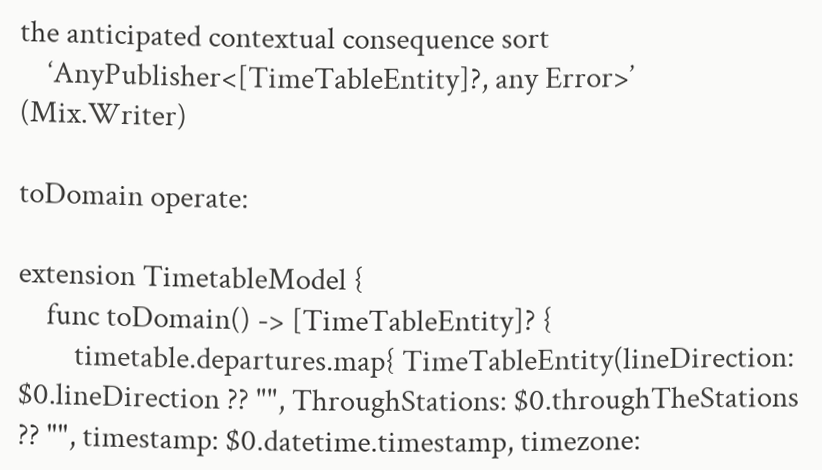the anticipated contextual consequence sort
    ‘AnyPublisher<[TimeTableEntity]?, any Error>’ (Mix.Writer)

toDomain operate:

extension TimetableModel {
    func toDomain() -> [TimeTableEntity]? {
        timetable.departures.map{ TimeTableEntity(lineDirection: $0.lineDirection ?? "", ThroughStations: $0.throughTheStations ?? "", timestamp: $0.datetime.timestamp, timezone: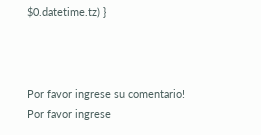$0.datetime.tz) }



Por favor ingrese su comentario!
Por favor ingrese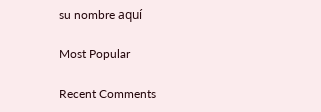su nombre aquí

Most Popular

Recent Comments